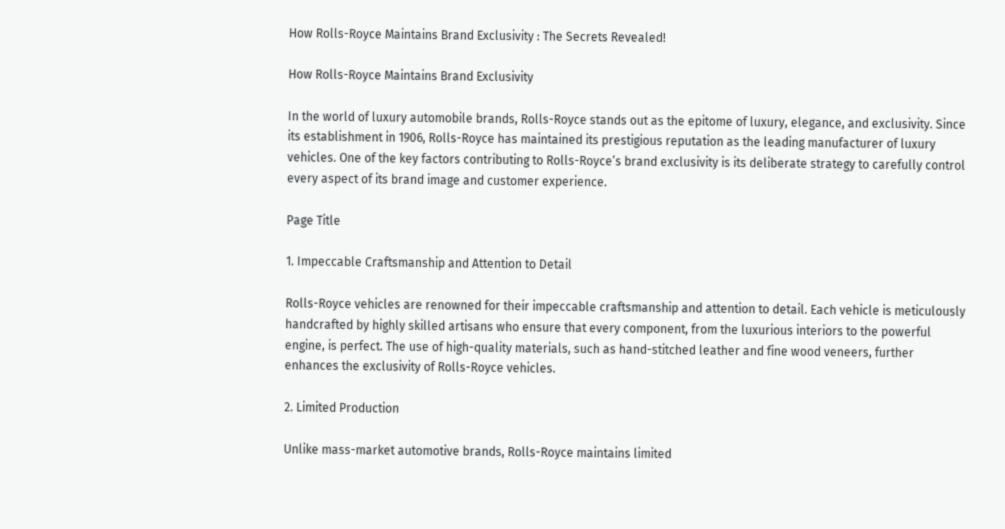How Rolls-Royce Maintains Brand Exclusivity : The Secrets Revealed!

How Rolls-Royce Maintains Brand Exclusivity

In the world of luxury automobile brands, Rolls-Royce stands out as the epitome of luxury, elegance, and exclusivity. Since its establishment in 1906, Rolls-Royce has maintained its prestigious reputation as the leading manufacturer of luxury vehicles. One of the key factors contributing to Rolls-Royce’s brand exclusivity is its deliberate strategy to carefully control every aspect of its brand image and customer experience.

Page Title

1. Impeccable Craftsmanship and Attention to Detail

Rolls-Royce vehicles are renowned for their impeccable craftsmanship and attention to detail. Each vehicle is meticulously handcrafted by highly skilled artisans who ensure that every component, from the luxurious interiors to the powerful engine, is perfect. The use of high-quality materials, such as hand-stitched leather and fine wood veneers, further enhances the exclusivity of Rolls-Royce vehicles.

2. Limited Production

Unlike mass-market automotive brands, Rolls-Royce maintains limited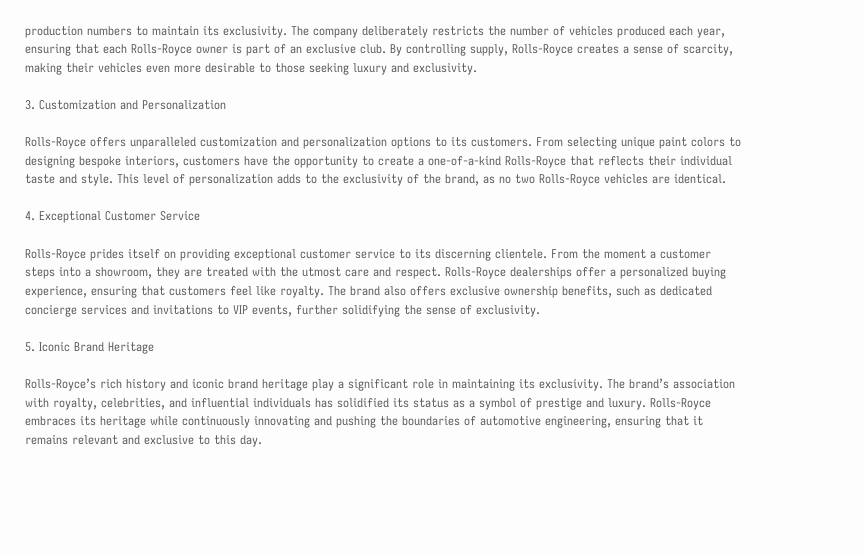production numbers to maintain its exclusivity. The company deliberately restricts the number of vehicles produced each year, ensuring that each Rolls-Royce owner is part of an exclusive club. By controlling supply, Rolls-Royce creates a sense of scarcity, making their vehicles even more desirable to those seeking luxury and exclusivity.

3. Customization and Personalization

Rolls-Royce offers unparalleled customization and personalization options to its customers. From selecting unique paint colors to designing bespoke interiors, customers have the opportunity to create a one-of-a-kind Rolls-Royce that reflects their individual taste and style. This level of personalization adds to the exclusivity of the brand, as no two Rolls-Royce vehicles are identical.

4. Exceptional Customer Service

Rolls-Royce prides itself on providing exceptional customer service to its discerning clientele. From the moment a customer steps into a showroom, they are treated with the utmost care and respect. Rolls-Royce dealerships offer a personalized buying experience, ensuring that customers feel like royalty. The brand also offers exclusive ownership benefits, such as dedicated concierge services and invitations to VIP events, further solidifying the sense of exclusivity.

5. Iconic Brand Heritage

Rolls-Royce’s rich history and iconic brand heritage play a significant role in maintaining its exclusivity. The brand’s association with royalty, celebrities, and influential individuals has solidified its status as a symbol of prestige and luxury. Rolls-Royce embraces its heritage while continuously innovating and pushing the boundaries of automotive engineering, ensuring that it remains relevant and exclusive to this day.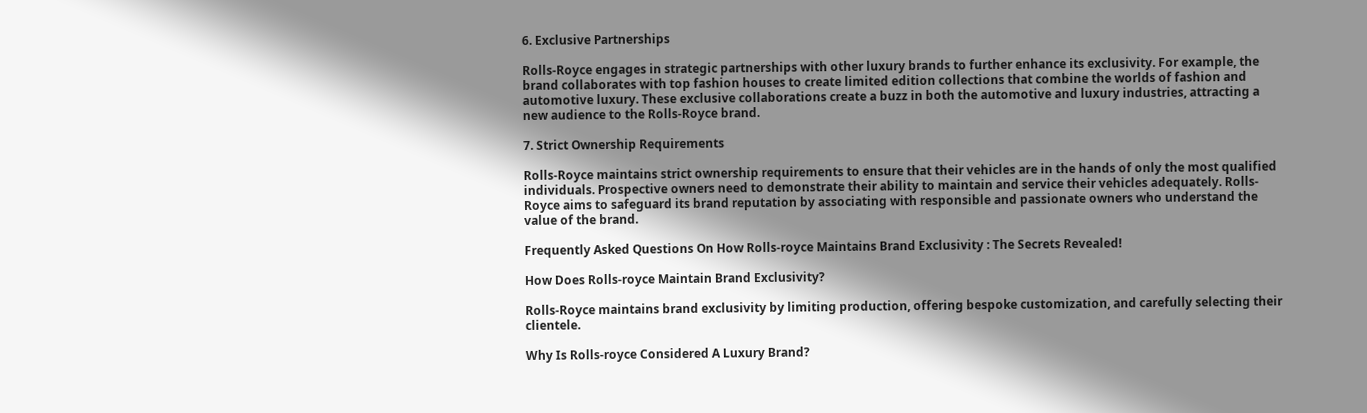6. Exclusive Partnerships

Rolls-Royce engages in strategic partnerships with other luxury brands to further enhance its exclusivity. For example, the brand collaborates with top fashion houses to create limited edition collections that combine the worlds of fashion and automotive luxury. These exclusive collaborations create a buzz in both the automotive and luxury industries, attracting a new audience to the Rolls-Royce brand.

7. Strict Ownership Requirements

Rolls-Royce maintains strict ownership requirements to ensure that their vehicles are in the hands of only the most qualified individuals. Prospective owners need to demonstrate their ability to maintain and service their vehicles adequately. Rolls-Royce aims to safeguard its brand reputation by associating with responsible and passionate owners who understand the value of the brand.

Frequently Asked Questions On How Rolls-royce Maintains Brand Exclusivity : The Secrets Revealed!

How Does Rolls-royce Maintain Brand Exclusivity?

Rolls-Royce maintains brand exclusivity by limiting production, offering bespoke customization, and carefully selecting their clientele.

Why Is Rolls-royce Considered A Luxury Brand?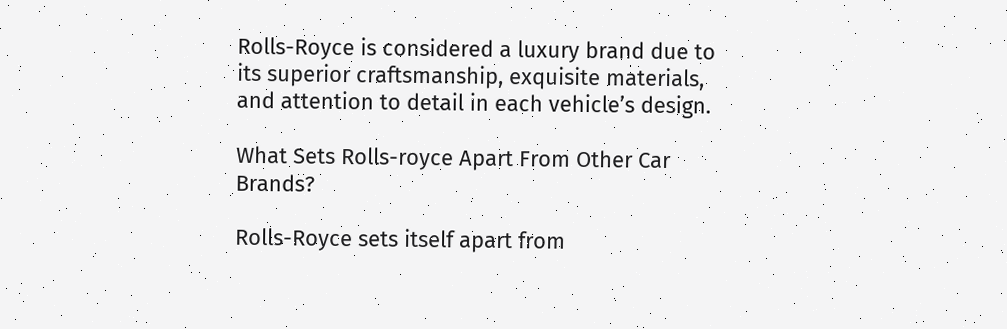Rolls-Royce is considered a luxury brand due to its superior craftsmanship, exquisite materials, and attention to detail in each vehicle’s design.

What Sets Rolls-royce Apart From Other Car Brands?

Rolls-Royce sets itself apart from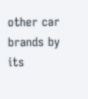other car brands by its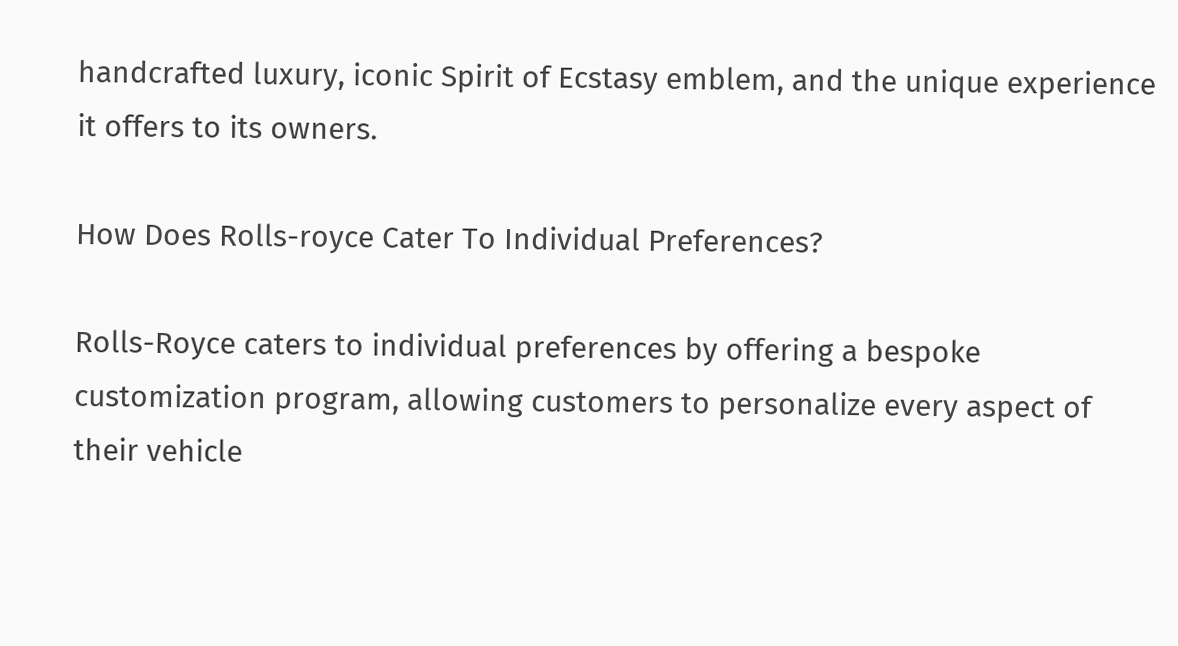handcrafted luxury, iconic Spirit of Ecstasy emblem, and the unique experience it offers to its owners.

How Does Rolls-royce Cater To Individual Preferences?

Rolls-Royce caters to individual preferences by offering a bespoke customization program, allowing customers to personalize every aspect of their vehicle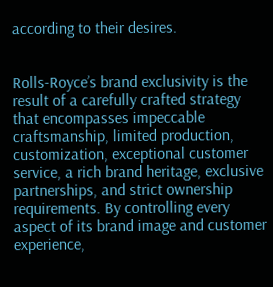according to their desires.


Rolls-Royce’s brand exclusivity is the result of a carefully crafted strategy that encompasses impeccable craftsmanship, limited production, customization, exceptional customer service, a rich brand heritage, exclusive partnerships, and strict ownership requirements. By controlling every aspect of its brand image and customer experience,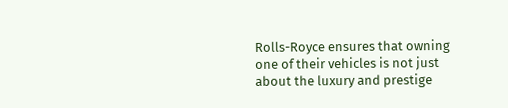Rolls-Royce ensures that owning one of their vehicles is not just about the luxury and prestige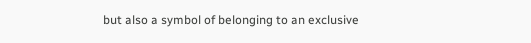but also a symbol of belonging to an exclusive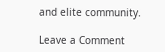and elite community.

Leave a Comment